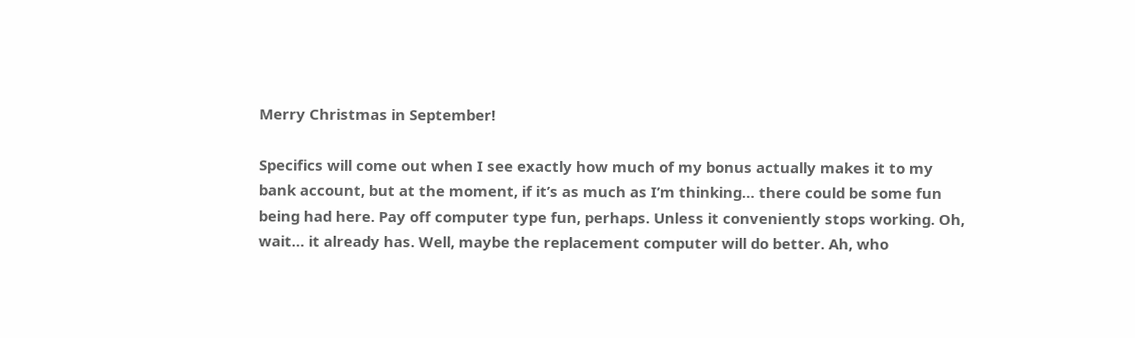Merry Christmas in September!

Specifics will come out when I see exactly how much of my bonus actually makes it to my bank account, but at the moment, if it’s as much as I’m thinking… there could be some fun being had here. Pay off computer type fun, perhaps. Unless it conveniently stops working. Oh, wait… it already has. Well, maybe the replacement computer will do better. Ah, who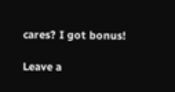cares? I got bonus!

Leave a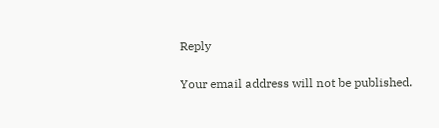Reply

Your email address will not be published.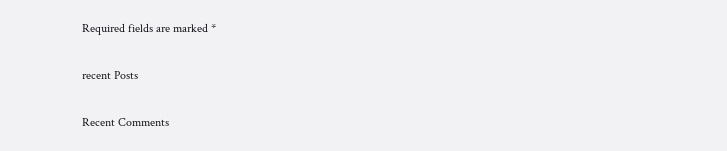Required fields are marked *

recent Posts

Recent Comments